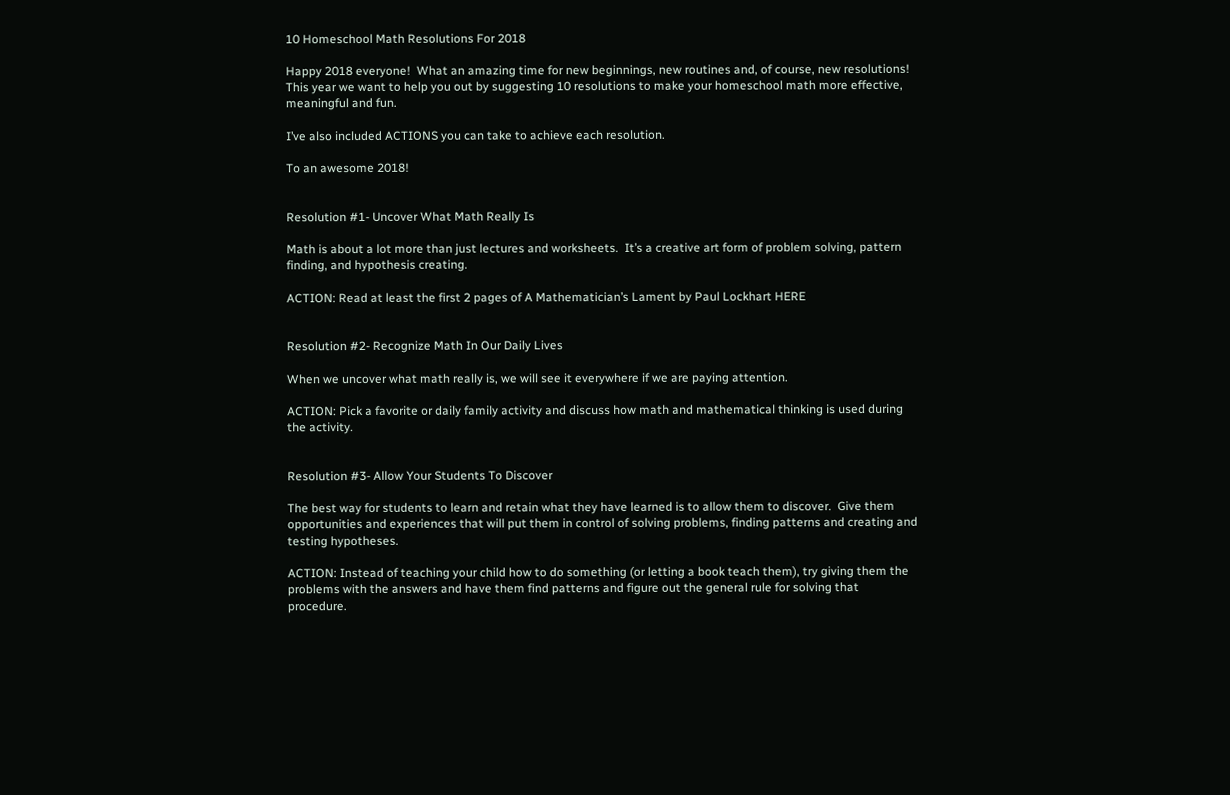10 Homeschool Math Resolutions For 2018

Happy 2018 everyone!  What an amazing time for new beginnings, new routines and, of course, new resolutions! This year we want to help you out by suggesting 10 resolutions to make your homeschool math more effective, meaningful and fun.

I’ve also included ACTIONS you can take to achieve each resolution.

To an awesome 2018!


Resolution #1- Uncover What Math Really Is

Math is about a lot more than just lectures and worksheets.  It’s a creative art form of problem solving, pattern finding, and hypothesis creating.

ACTION: Read at least the first 2 pages of A Mathematician’s Lament by Paul Lockhart HERE


Resolution #2- Recognize Math In Our Daily Lives

When we uncover what math really is, we will see it everywhere if we are paying attention.

ACTION: Pick a favorite or daily family activity and discuss how math and mathematical thinking is used during the activity.


Resolution #3- Allow Your Students To Discover

The best way for students to learn and retain what they have learned is to allow them to discover.  Give them opportunities and experiences that will put them in control of solving problems, finding patterns and creating and testing hypotheses.

ACTION: Instead of teaching your child how to do something (or letting a book teach them), try giving them the problems with the answers and have them find patterns and figure out the general rule for solving that procedure.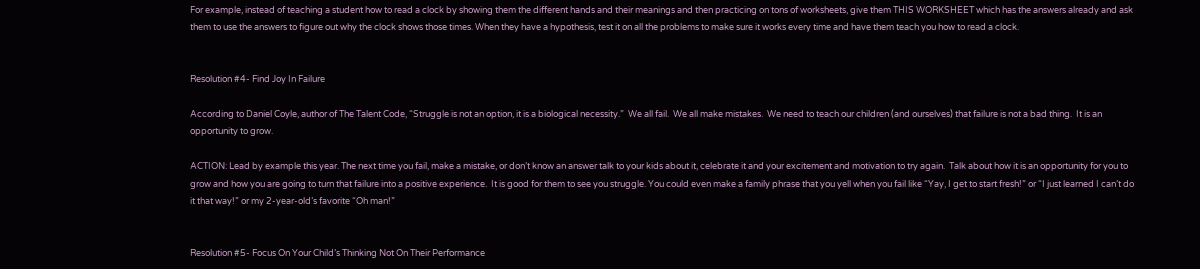For example, instead of teaching a student how to read a clock by showing them the different hands and their meanings and then practicing on tons of worksheets, give them THIS WORKSHEET which has the answers already and ask them to use the answers to figure out why the clock shows those times. When they have a hypothesis, test it on all the problems to make sure it works every time and have them teach you how to read a clock.


Resolution #4- Find Joy In Failure

According to Daniel Coyle, author of The Talent Code, “Struggle is not an option, it is a biological necessity.”  We all fail.  We all make mistakes.  We need to teach our children (and ourselves) that failure is not a bad thing.  It is an opportunity to grow.

ACTION: Lead by example this year. The next time you fail, make a mistake, or don’t know an answer talk to your kids about it, celebrate it and your excitement and motivation to try again.  Talk about how it is an opportunity for you to grow and how you are going to turn that failure into a positive experience.  It is good for them to see you struggle. You could even make a family phrase that you yell when you fail like “Yay, I get to start fresh!” or “I just learned I can’t do it that way!” or my 2-year-old’s favorite “Oh man!”


Resolution #5- Focus On Your Child’s Thinking Not On Their Performance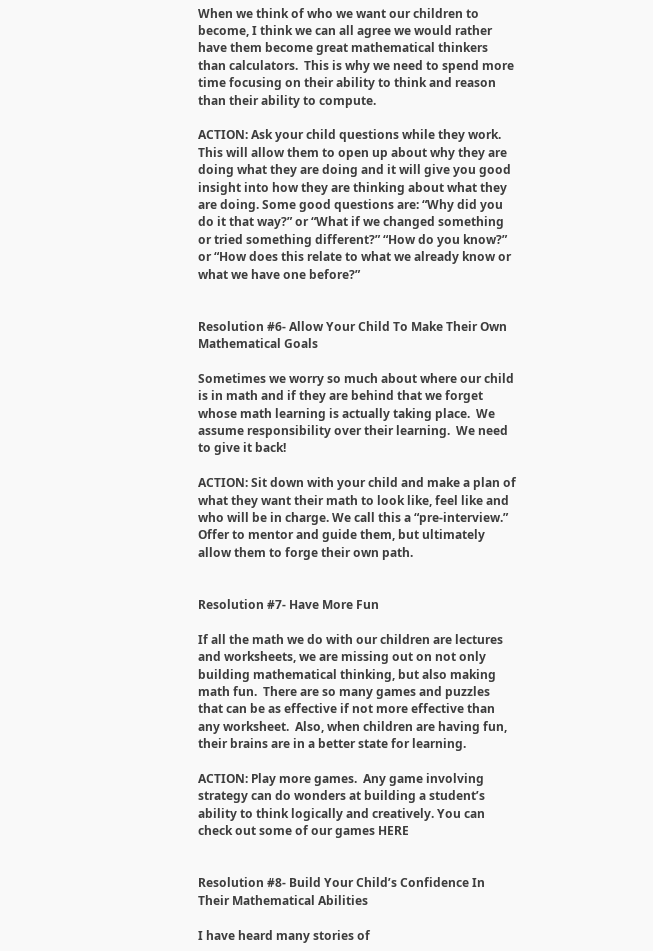When we think of who we want our children to become, I think we can all agree we would rather have them become great mathematical thinkers than calculators.  This is why we need to spend more time focusing on their ability to think and reason than their ability to compute.

ACTION: Ask your child questions while they work.  This will allow them to open up about why they are doing what they are doing and it will give you good insight into how they are thinking about what they are doing. Some good questions are: “Why did you do it that way?” or “What if we changed something or tried something different?” “How do you know?” or “How does this relate to what we already know or what we have one before?”


Resolution #6- Allow Your Child To Make Their Own Mathematical Goals

Sometimes we worry so much about where our child is in math and if they are behind that we forget whose math learning is actually taking place.  We assume responsibility over their learning.  We need to give it back!

ACTION: Sit down with your child and make a plan of what they want their math to look like, feel like and who will be in charge. We call this a “pre-interview.”  Offer to mentor and guide them, but ultimately allow them to forge their own path.


Resolution #7- Have More Fun

If all the math we do with our children are lectures and worksheets, we are missing out on not only building mathematical thinking, but also making math fun.  There are so many games and puzzles that can be as effective if not more effective than any worksheet.  Also, when children are having fun, their brains are in a better state for learning.

ACTION: Play more games.  Any game involving strategy can do wonders at building a student’s ability to think logically and creatively. You can check out some of our games HERE


Resolution #8- Build Your Child’s Confidence In Their Mathematical Abilities

I have heard many stories of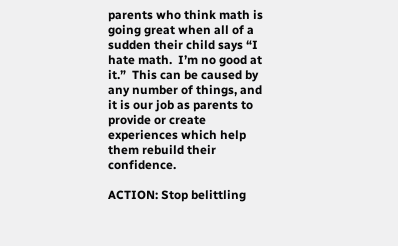parents who think math is going great when all of a sudden their child says “I hate math.  I’m no good at it.”  This can be caused by any number of things, and it is our job as parents to provide or create experiences which help them rebuild their confidence.

ACTION: Stop belittling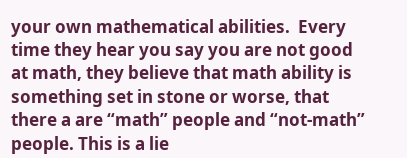your own mathematical abilities.  Every time they hear you say you are not good at math, they believe that math ability is something set in stone or worse, that there a are “math” people and “not-math” people. This is a lie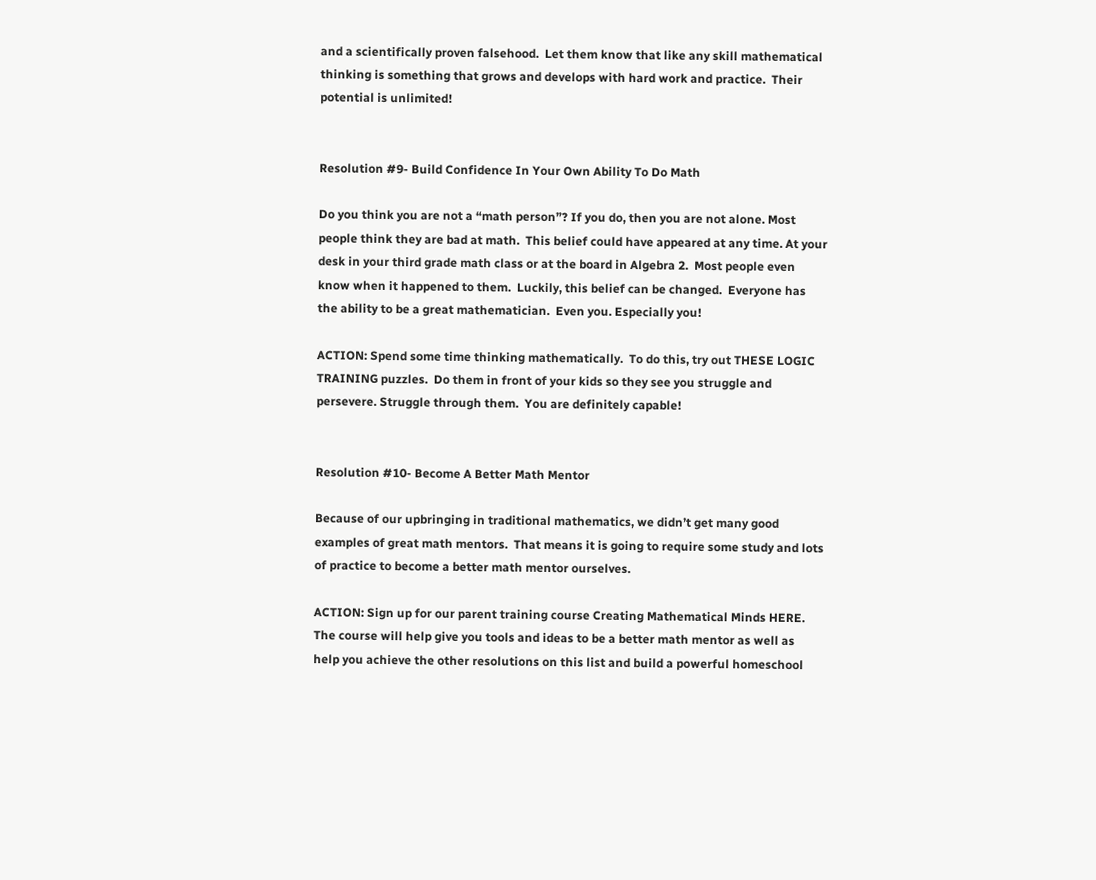and a scientifically proven falsehood.  Let them know that like any skill mathematical thinking is something that grows and develops with hard work and practice.  Their potential is unlimited!


Resolution #9- Build Confidence In Your Own Ability To Do Math

Do you think you are not a “math person”? If you do, then you are not alone. Most people think they are bad at math.  This belief could have appeared at any time. At your desk in your third grade math class or at the board in Algebra 2.  Most people even know when it happened to them.  Luckily, this belief can be changed.  Everyone has the ability to be a great mathematician.  Even you. Especially you!

ACTION: Spend some time thinking mathematically.  To do this, try out THESE LOGIC TRAINING puzzles.  Do them in front of your kids so they see you struggle and persevere. Struggle through them.  You are definitely capable!


Resolution #10- Become A Better Math Mentor

Because of our upbringing in traditional mathematics, we didn’t get many good examples of great math mentors.  That means it is going to require some study and lots of practice to become a better math mentor ourselves.

ACTION: Sign up for our parent training course Creating Mathematical Minds HERE.  The course will help give you tools and ideas to be a better math mentor as well as help you achieve the other resolutions on this list and build a powerful homeschool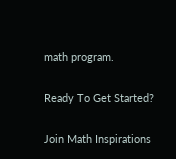math program.

Ready To Get Started?

Join Math Inspirations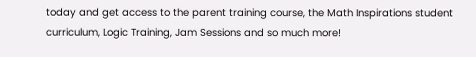today and get access to the parent training course, the Math Inspirations student curriculum, Logic Training, Jam Sessions and so much more!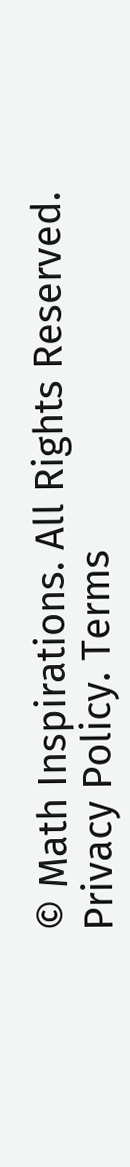© Math Inspirations. All Rights Reserved. Privacy Policy. Terms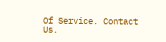Of Service. Contact Us.